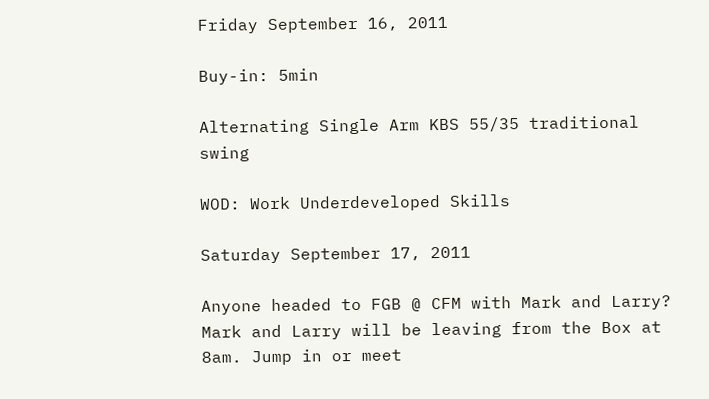Friday September 16, 2011

Buy-in: 5min

Alternating Single Arm KBS 55/35 traditional swing

WOD: Work Underdeveloped Skills

Saturday September 17, 2011

Anyone headed to FGB @ CFM with Mark and Larry? Mark and Larry will be leaving from the Box at 8am. Jump in or meet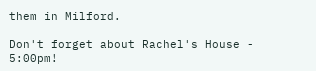them in Milford.

Don't forget about Rachel's House - 5:00pm!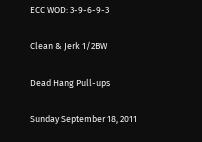ECC WOD: 3-9-6-9-3

Clean & Jerk 1/2BW

Dead Hang Pull-ups

Sunday September 18, 2011